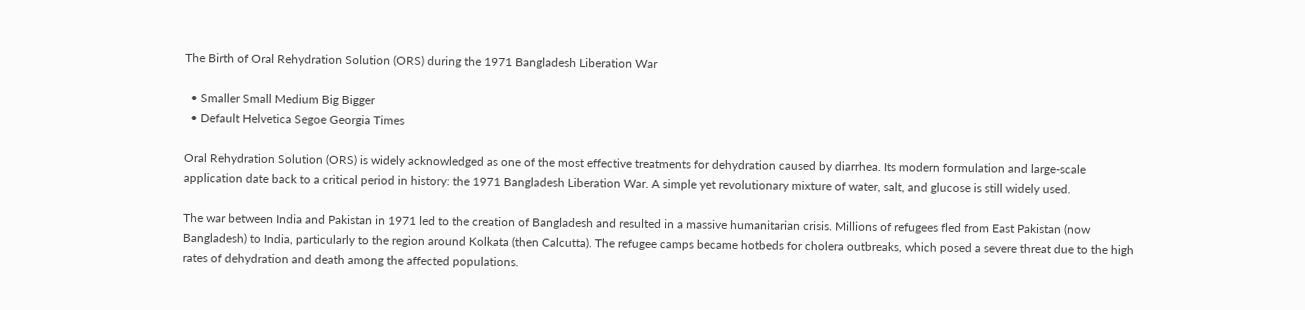The Birth of Oral Rehydration Solution (ORS) during the 1971 Bangladesh Liberation War

  • Smaller Small Medium Big Bigger
  • Default Helvetica Segoe Georgia Times

Oral Rehydration Solution (ORS) is widely acknowledged as one of the most effective treatments for dehydration caused by diarrhea. Its modern formulation and large-scale application date back to a critical period in history: the 1971 Bangladesh Liberation War. A simple yet revolutionary mixture of water, salt, and glucose is still widely used.

The war between India and Pakistan in 1971 led to the creation of Bangladesh and resulted in a massive humanitarian crisis. Millions of refugees fled from East Pakistan (now Bangladesh) to India, particularly to the region around Kolkata (then Calcutta). The refugee camps became hotbeds for cholera outbreaks, which posed a severe threat due to the high rates of dehydration and death among the affected populations.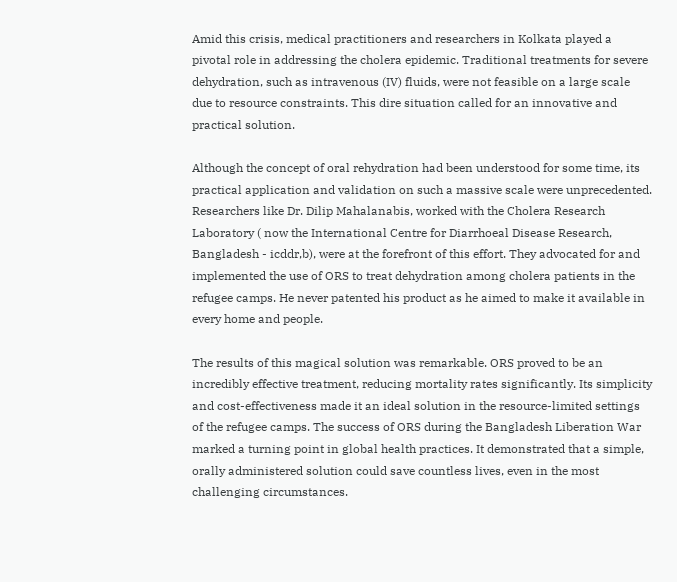Amid this crisis, medical practitioners and researchers in Kolkata played a pivotal role in addressing the cholera epidemic. Traditional treatments for severe dehydration, such as intravenous (IV) fluids, were not feasible on a large scale due to resource constraints. This dire situation called for an innovative and practical solution.

Although the concept of oral rehydration had been understood for some time, its practical application and validation on such a massive scale were unprecedented. Researchers like Dr. Dilip Mahalanabis, worked with the Cholera Research Laboratory ( now the International Centre for Diarrhoeal Disease Research, Bangladesh - icddr,b), were at the forefront of this effort. They advocated for and implemented the use of ORS to treat dehydration among cholera patients in the refugee camps. He never patented his product as he aimed to make it available in every home and people.

The results of this magical solution was remarkable. ORS proved to be an incredibly effective treatment, reducing mortality rates significantly. Its simplicity and cost-effectiveness made it an ideal solution in the resource-limited settings of the refugee camps. The success of ORS during the Bangladesh Liberation War marked a turning point in global health practices. It demonstrated that a simple, orally administered solution could save countless lives, even in the most challenging circumstances.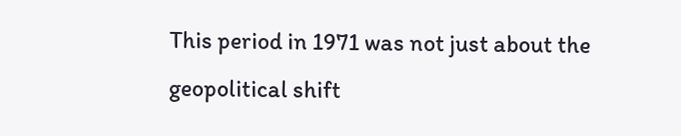This period in 1971 was not just about the geopolitical shift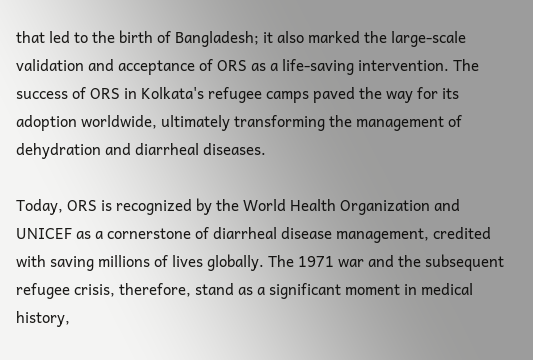that led to the birth of Bangladesh; it also marked the large-scale validation and acceptance of ORS as a life-saving intervention. The success of ORS in Kolkata's refugee camps paved the way for its adoption worldwide, ultimately transforming the management of dehydration and diarrheal diseases.

Today, ORS is recognized by the World Health Organization and UNICEF as a cornerstone of diarrheal disease management, credited with saving millions of lives globally. The 1971 war and the subsequent refugee crisis, therefore, stand as a significant moment in medical history,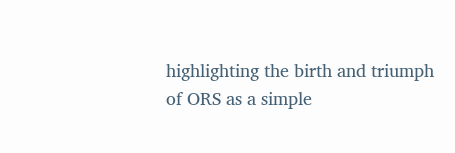highlighting the birth and triumph of ORS as a simple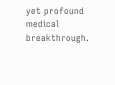yet profound medical breakthrough.